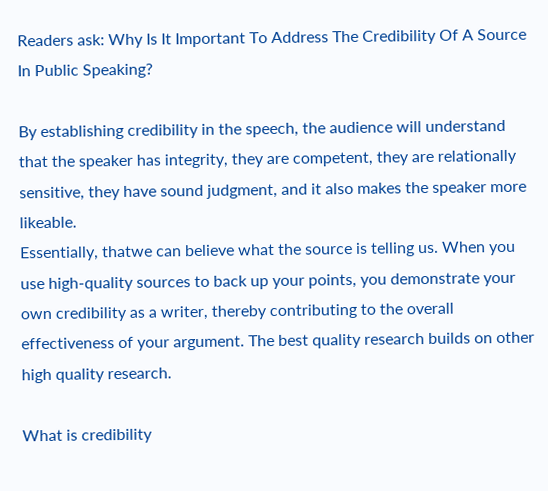Readers ask: Why Is It Important To Address The Credibility Of A Source In Public Speaking?

By establishing credibility in the speech, the audience will understand that the speaker has integrity, they are competent, they are relationally sensitive, they have sound judgment, and it also makes the speaker more likeable.
Essentially, thatwe can believe what the source is telling us. When you use high-quality sources to back up your points, you demonstrate your own credibility as a writer, thereby contributing to the overall effectiveness of your argument. The best quality research builds on other high quality research.

What is credibility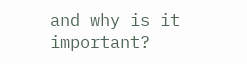and why is it important?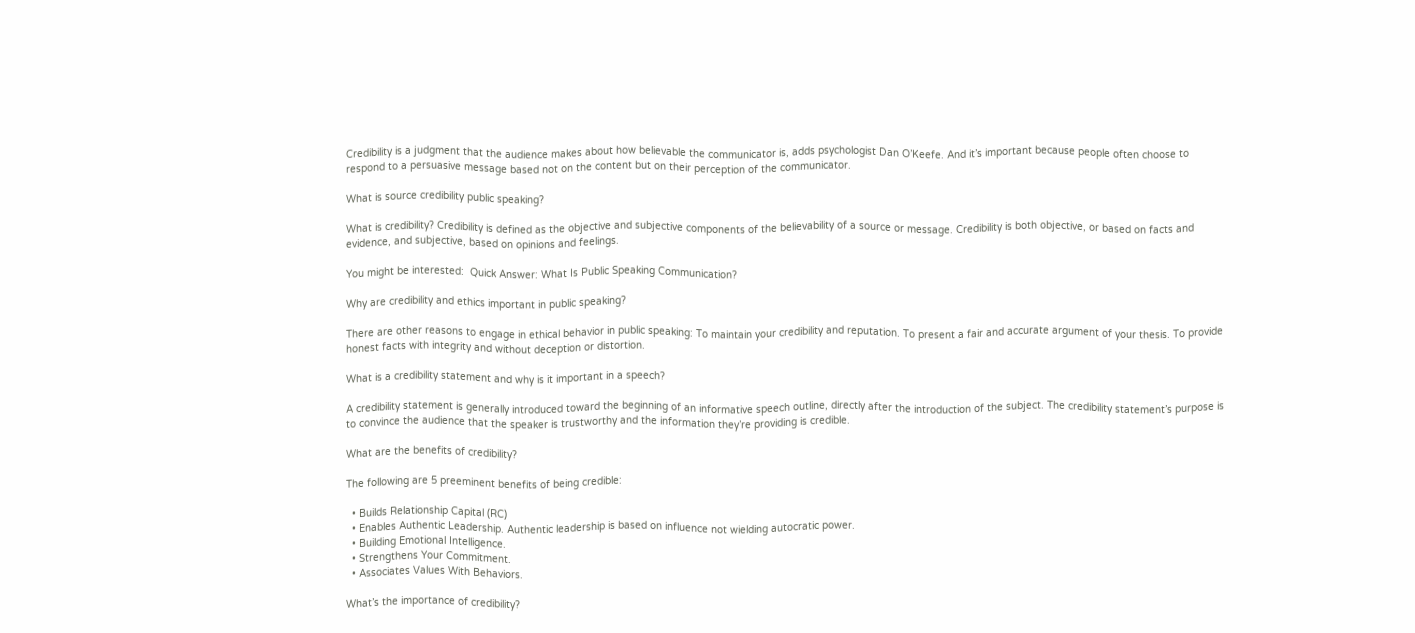Credibility is a judgment that the audience makes about how believable the communicator is, adds psychologist Dan O’Keefe. And it’s important because people often choose to respond to a persuasive message based not on the content but on their perception of the communicator.

What is source credibility public speaking?

What is credibility? Credibility is defined as the objective and subjective components of the believability of a source or message. Credibility is both objective, or based on facts and evidence, and subjective, based on opinions and feelings.

You might be interested:  Quick Answer: What Is Public Speaking Communication?

Why are credibility and ethics important in public speaking?

There are other reasons to engage in ethical behavior in public speaking: To maintain your credibility and reputation. To present a fair and accurate argument of your thesis. To provide honest facts with integrity and without deception or distortion.

What is a credibility statement and why is it important in a speech?

A credibility statement is generally introduced toward the beginning of an informative speech outline, directly after the introduction of the subject. The credibility statement’s purpose is to convince the audience that the speaker is trustworthy and the information they’re providing is credible.

What are the benefits of credibility?

The following are 5 preeminent benefits of being credible:

  • Builds Relationship Capital (RC)
  • Enables Authentic Leadership. Authentic leadership is based on influence not wielding autocratic power.
  • Building Emotional Intelligence.
  • Strengthens Your Commitment.
  • Associates Values With Behaviors.

What’s the importance of credibility?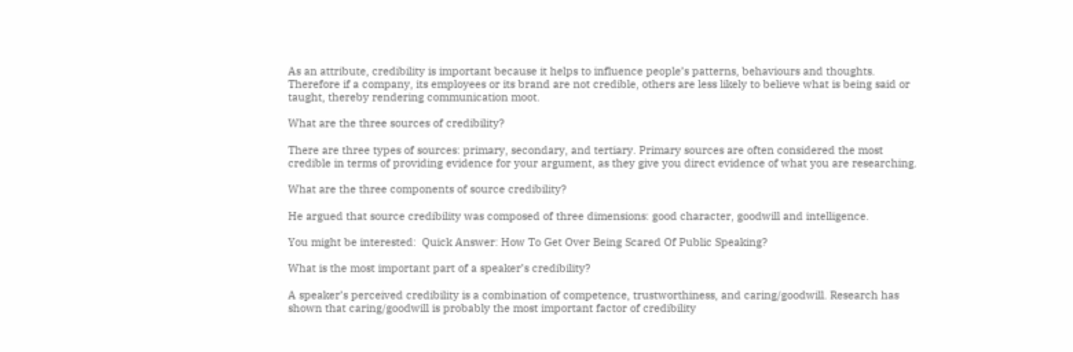As an attribute, credibility is important because it helps to influence people’s patterns, behaviours and thoughts. Therefore if a company, its employees or its brand are not credible, others are less likely to believe what is being said or taught, thereby rendering communication moot.

What are the three sources of credibility?

There are three types of sources: primary, secondary, and tertiary. Primary sources are often considered the most credible in terms of providing evidence for your argument, as they give you direct evidence of what you are researching.

What are the three components of source credibility?

He argued that source credibility was composed of three dimensions: good character, goodwill and intelligence.

You might be interested:  Quick Answer: How To Get Over Being Scared Of Public Speaking?

What is the most important part of a speaker’s credibility?

A speaker’s perceived credibility is a combination of competence, trustworthiness, and caring/goodwill. Research has shown that caring/goodwill is probably the most important factor of credibility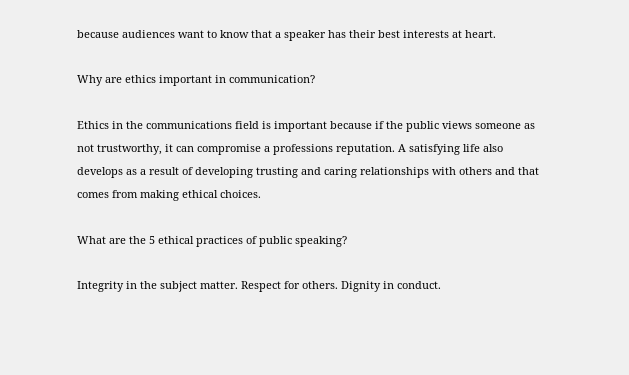because audiences want to know that a speaker has their best interests at heart.

Why are ethics important in communication?

Ethics in the communications field is important because if the public views someone as not trustworthy, it can compromise a professions reputation. A satisfying life also develops as a result of developing trusting and caring relationships with others and that comes from making ethical choices.

What are the 5 ethical practices of public speaking?

Integrity in the subject matter. Respect for others. Dignity in conduct.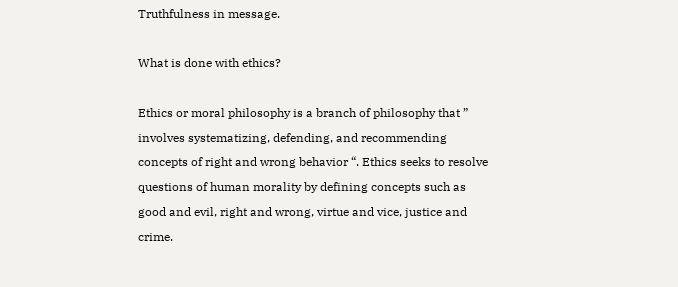Truthfulness in message.

What is done with ethics?

Ethics or moral philosophy is a branch of philosophy that ” involves systematizing, defending, and recommending concepts of right and wrong behavior “. Ethics seeks to resolve questions of human morality by defining concepts such as good and evil, right and wrong, virtue and vice, justice and crime.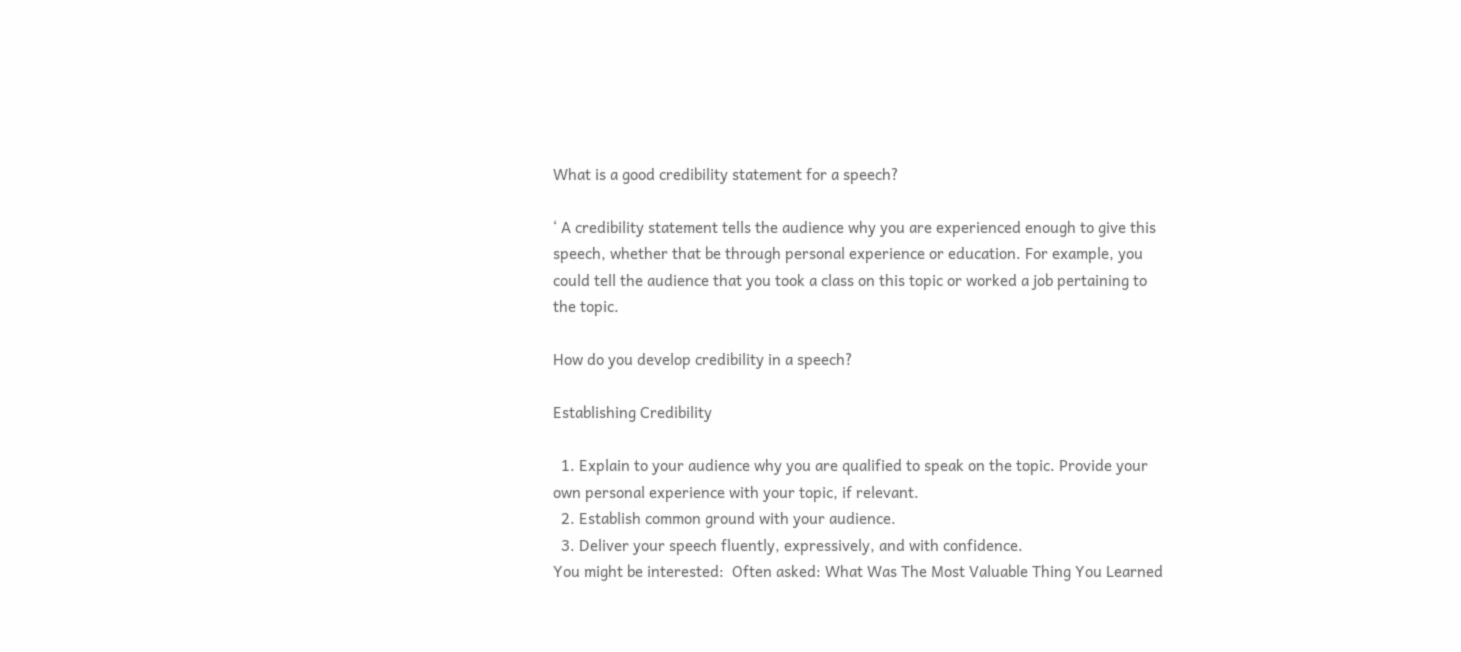What is a good credibility statement for a speech?

‘ A credibility statement tells the audience why you are experienced enough to give this speech, whether that be through personal experience or education. For example, you could tell the audience that you took a class on this topic or worked a job pertaining to the topic.

How do you develop credibility in a speech?

Establishing Credibility

  1. Explain to your audience why you are qualified to speak on the topic. Provide your own personal experience with your topic, if relevant.
  2. Establish common ground with your audience.
  3. Deliver your speech fluently, expressively, and with confidence.
You might be interested:  Often asked: What Was The Most Valuable Thing You Learned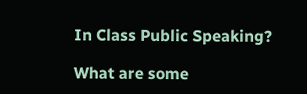In Class Public Speaking?

What are some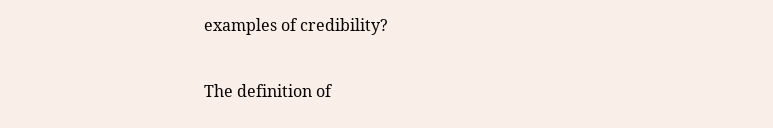examples of credibility?

The definition of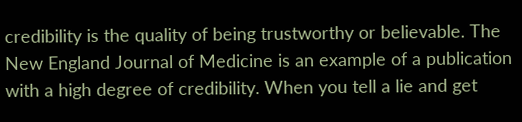credibility is the quality of being trustworthy or believable. The New England Journal of Medicine is an example of a publication with a high degree of credibility. When you tell a lie and get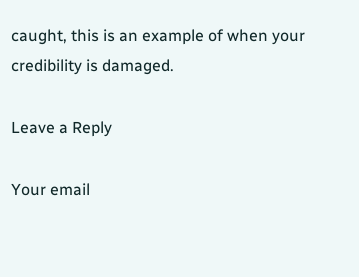caught, this is an example of when your credibility is damaged.

Leave a Reply

Your email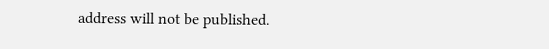address will not be published.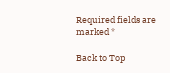Required fields are marked *

Back to Top